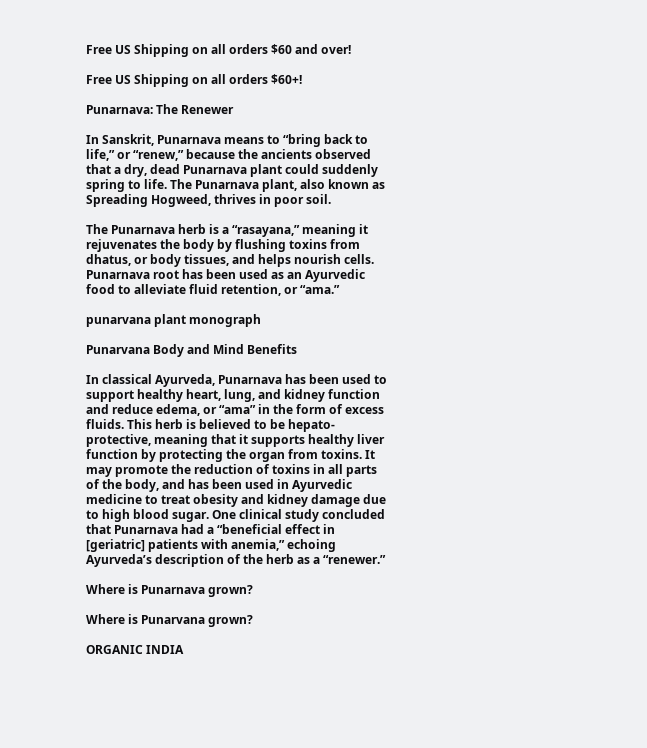Free US Shipping on all orders $60 and over!

Free US Shipping on all orders $60+!

Punarnava: The Renewer

In Sanskrit, Punarnava means to “bring back to life,” or “renew,” because the ancients observed that a dry, dead Punarnava plant could suddenly spring to life. The Punarnava plant, also known as Spreading Hogweed, thrives in poor soil.

The Punarnava herb is a “rasayana,” meaning it rejuvenates the body by flushing toxins from dhatus, or body tissues, and helps nourish cells. Punarnava root has been used as an Ayurvedic food to alleviate fluid retention, or “ama.”

punarvana plant monograph

Punarvana Body and Mind Benefits

In classical Ayurveda, Punarnava has been used to support healthy heart, lung, and kidney function and reduce edema, or “ama” in the form of excess fluids. This herb is believed to be hepato-protective, meaning that it supports healthy liver function by protecting the organ from toxins. It may promote the reduction of toxins in all parts of the body, and has been used in Ayurvedic medicine to treat obesity and kidney damage due to high blood sugar. One clinical study concluded that Punarnava had a “beneficial effect in [geriatric] patients with anemia,” echoing Ayurveda’s description of the herb as a “renewer.”

Where is Punarnava grown?

Where is Punarvana grown?

ORGANIC INDIA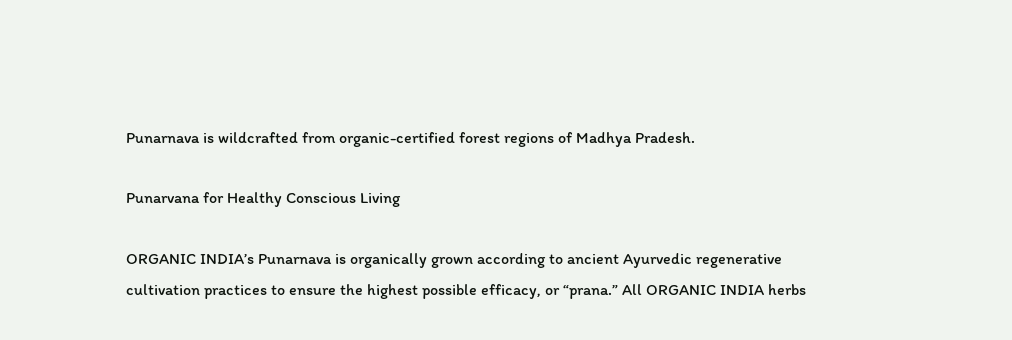Punarnava is wildcrafted from organic-certified forest regions of Madhya Pradesh.

Punarvana for Healthy Conscious Living

ORGANIC INDIA’s Punarnava is organically grown according to ancient Ayurvedic regenerative cultivation practices to ensure the highest possible efficacy, or “prana.” All ORGANIC INDIA herbs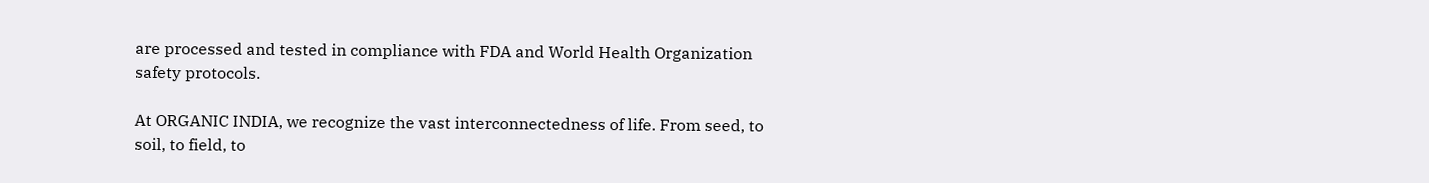are processed and tested in compliance with FDA and World Health Organization safety protocols.

At ORGANIC INDIA, we recognize the vast interconnectedness of life. From seed, to soil, to field, to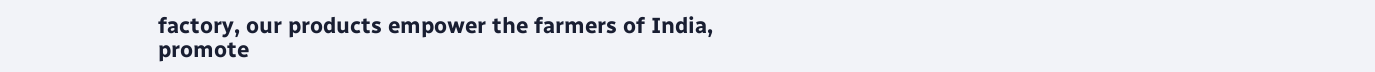factory, our products empower the farmers of India, promote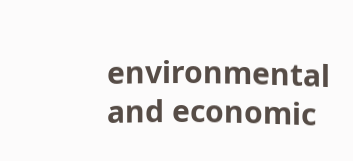environmental and economic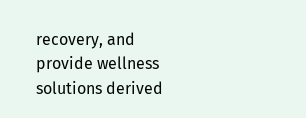recovery, and provide wellness solutions derived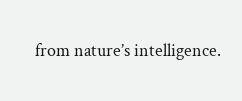from nature’s intelligence.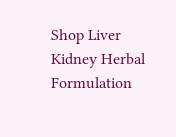Shop Liver Kidney Herbal Formulation